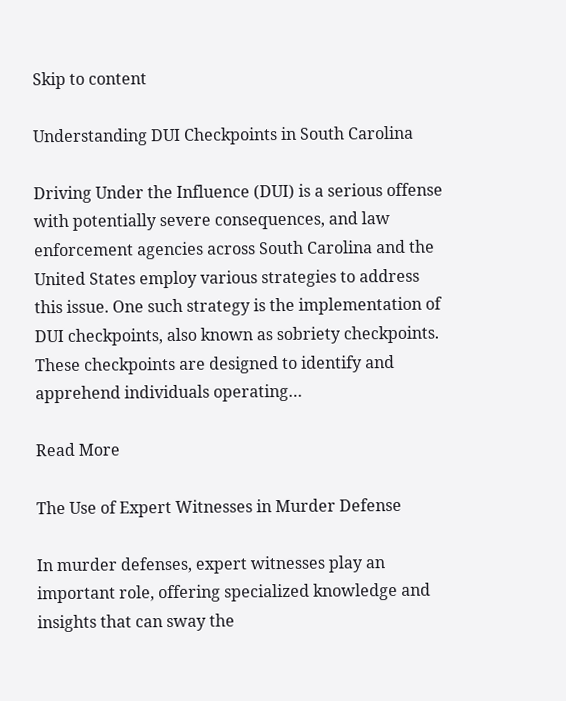Skip to content

Understanding DUI Checkpoints in South Carolina

Driving Under the Influence (DUI) is a serious offense with potentially severe consequences, and law enforcement agencies across South Carolina and the United States employ various strategies to address this issue. One such strategy is the implementation of DUI checkpoints, also known as sobriety checkpoints. These checkpoints are designed to identify and apprehend individuals operating…

Read More

The Use of Expert Witnesses in Murder Defense

In murder defenses, expert witnesses play an important role, offering specialized knowledge and insights that can sway the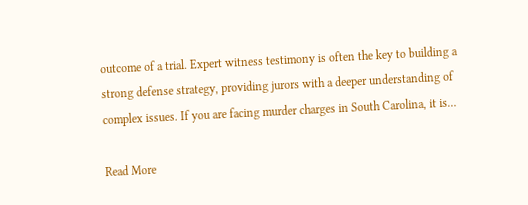outcome of a trial. Expert witness testimony is often the key to building a strong defense strategy, providing jurors with a deeper understanding of complex issues. If you are facing murder charges in South Carolina, it is…

Read More